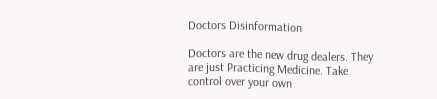Doctors Disinformation

Doctors are the new drug dealers. They are just Practicing Medicine. Take control over your own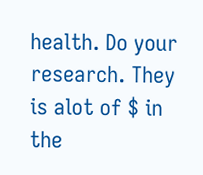health. Do your research. They is alot of $ in the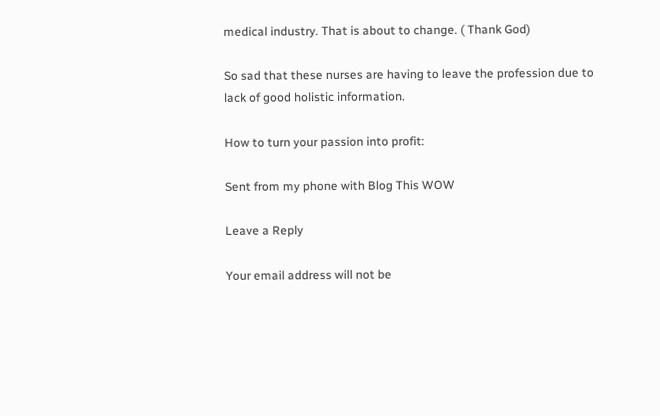medical industry. That is about to change. ( Thank God)

So sad that these nurses are having to leave the profession due to lack of good holistic information.

How to turn your passion into profit:

Sent from my phone with Blog This WOW

Leave a Reply

Your email address will not be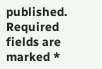published. Required fields are marked *